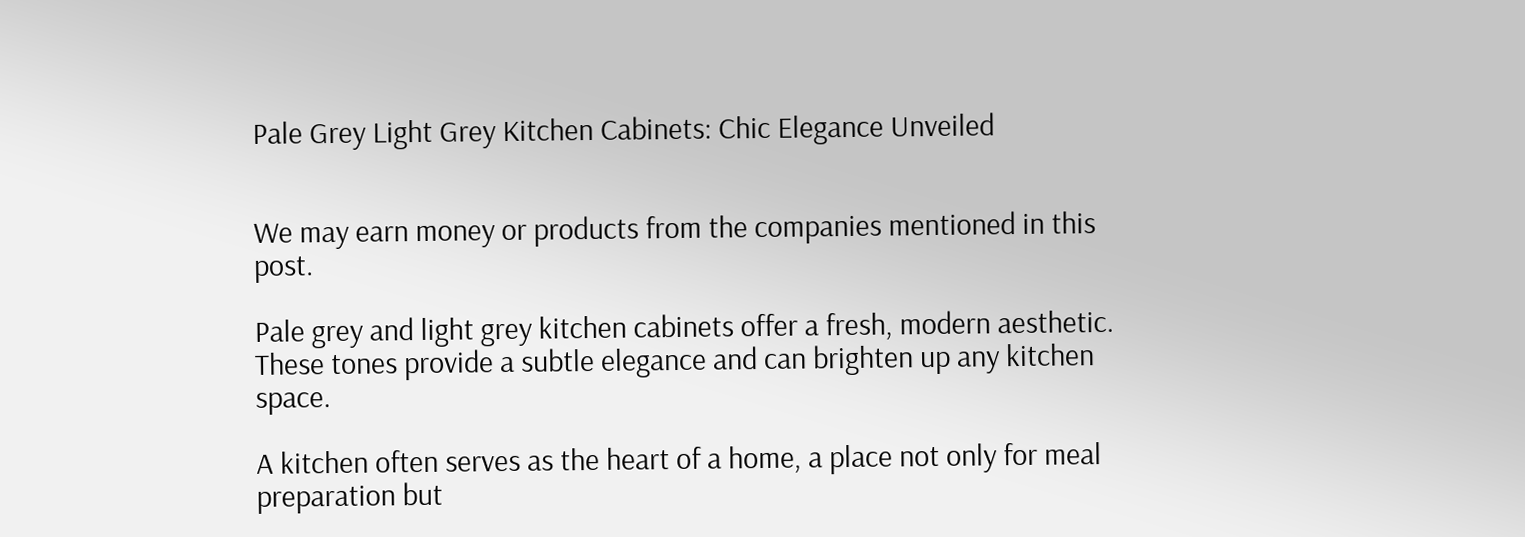Pale Grey Light Grey Kitchen Cabinets: Chic Elegance Unveiled


We may earn money or products from the companies mentioned in this post.

Pale grey and light grey kitchen cabinets offer a fresh, modern aesthetic. These tones provide a subtle elegance and can brighten up any kitchen space.

A kitchen often serves as the heart of a home, a place not only for meal preparation but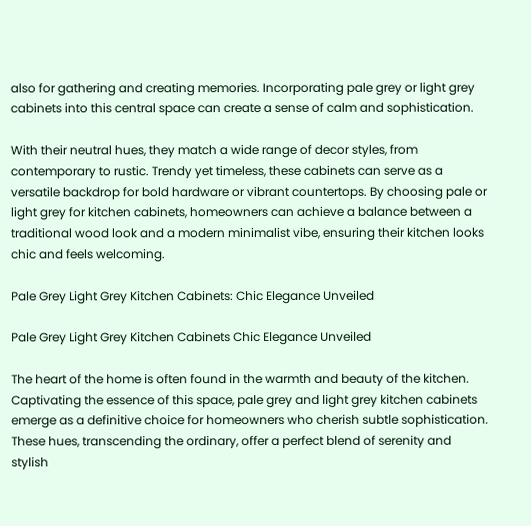also for gathering and creating memories. Incorporating pale grey or light grey cabinets into this central space can create a sense of calm and sophistication.

With their neutral hues, they match a wide range of decor styles, from contemporary to rustic. Trendy yet timeless, these cabinets can serve as a versatile backdrop for bold hardware or vibrant countertops. By choosing pale or light grey for kitchen cabinets, homeowners can achieve a balance between a traditional wood look and a modern minimalist vibe, ensuring their kitchen looks chic and feels welcoming.

Pale Grey Light Grey Kitchen Cabinets: Chic Elegance Unveiled

Pale Grey Light Grey Kitchen Cabinets Chic Elegance Unveiled

The heart of the home is often found in the warmth and beauty of the kitchen. Captivating the essence of this space, pale grey and light grey kitchen cabinets emerge as a definitive choice for homeowners who cherish subtle sophistication. These hues, transcending the ordinary, offer a perfect blend of serenity and stylish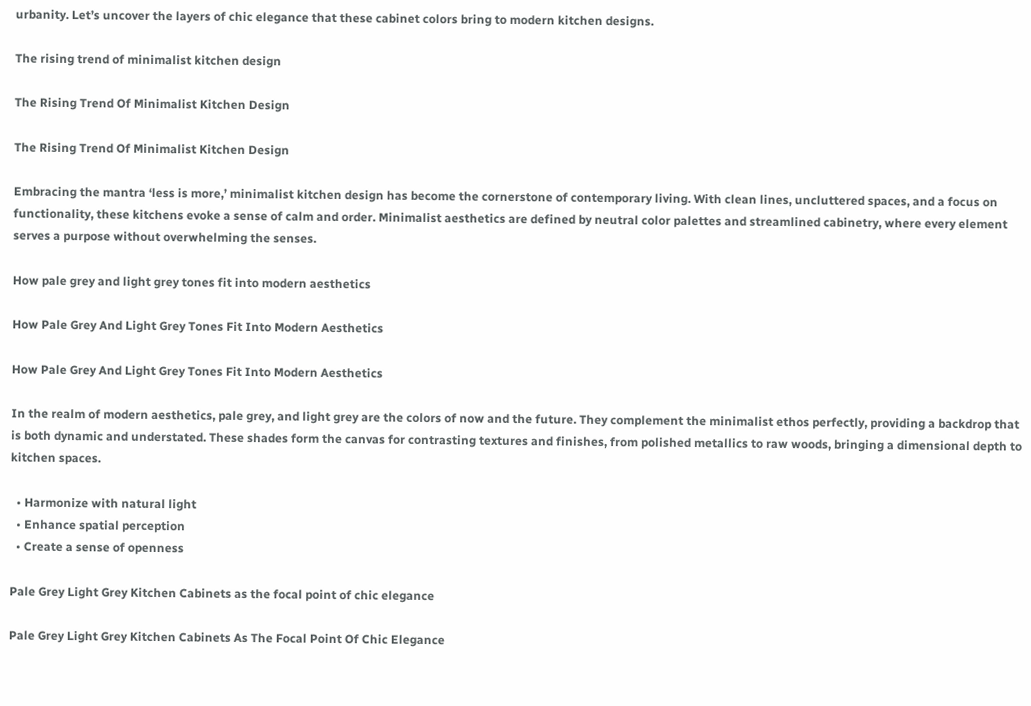urbanity. Let’s uncover the layers of chic elegance that these cabinet colors bring to modern kitchen designs.

The rising trend of minimalist kitchen design

The Rising Trend Of Minimalist Kitchen Design

The Rising Trend Of Minimalist Kitchen Design

Embracing the mantra ‘less is more,’ minimalist kitchen design has become the cornerstone of contemporary living. With clean lines, uncluttered spaces, and a focus on functionality, these kitchens evoke a sense of calm and order. Minimalist aesthetics are defined by neutral color palettes and streamlined cabinetry, where every element serves a purpose without overwhelming the senses.

How pale grey and light grey tones fit into modern aesthetics

How Pale Grey And Light Grey Tones Fit Into Modern Aesthetics

How Pale Grey And Light Grey Tones Fit Into Modern Aesthetics

In the realm of modern aesthetics, pale grey, and light grey are the colors of now and the future. They complement the minimalist ethos perfectly, providing a backdrop that is both dynamic and understated. These shades form the canvas for contrasting textures and finishes, from polished metallics to raw woods, bringing a dimensional depth to kitchen spaces.

  • Harmonize with natural light
  • Enhance spatial perception
  • Create a sense of openness

Pale Grey Light Grey Kitchen Cabinets as the focal point of chic elegance

Pale Grey Light Grey Kitchen Cabinets As The Focal Point Of Chic Elegance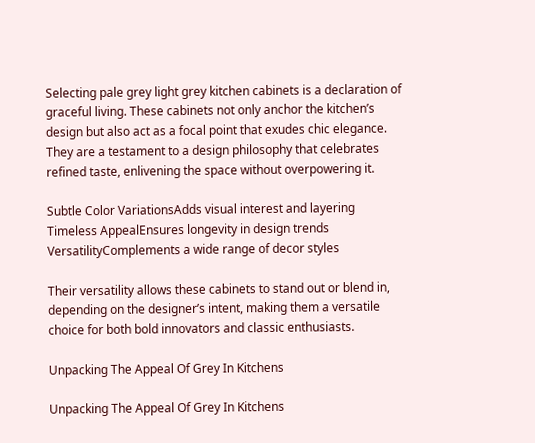Selecting pale grey light grey kitchen cabinets is a declaration of graceful living. These cabinets not only anchor the kitchen’s design but also act as a focal point that exudes chic elegance. They are a testament to a design philosophy that celebrates refined taste, enlivening the space without overpowering it.

Subtle Color VariationsAdds visual interest and layering
Timeless AppealEnsures longevity in design trends
VersatilityComplements a wide range of decor styles

Their versatility allows these cabinets to stand out or blend in, depending on the designer’s intent, making them a versatile choice for both bold innovators and classic enthusiasts.

Unpacking The Appeal Of Grey In Kitchens

Unpacking The Appeal Of Grey In Kitchens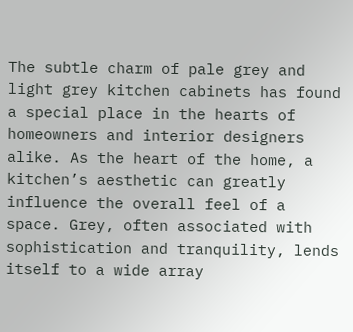The subtle charm of pale grey and light grey kitchen cabinets has found a special place in the hearts of homeowners and interior designers alike. As the heart of the home, a kitchen’s aesthetic can greatly influence the overall feel of a space. Grey, often associated with sophistication and tranquility, lends itself to a wide array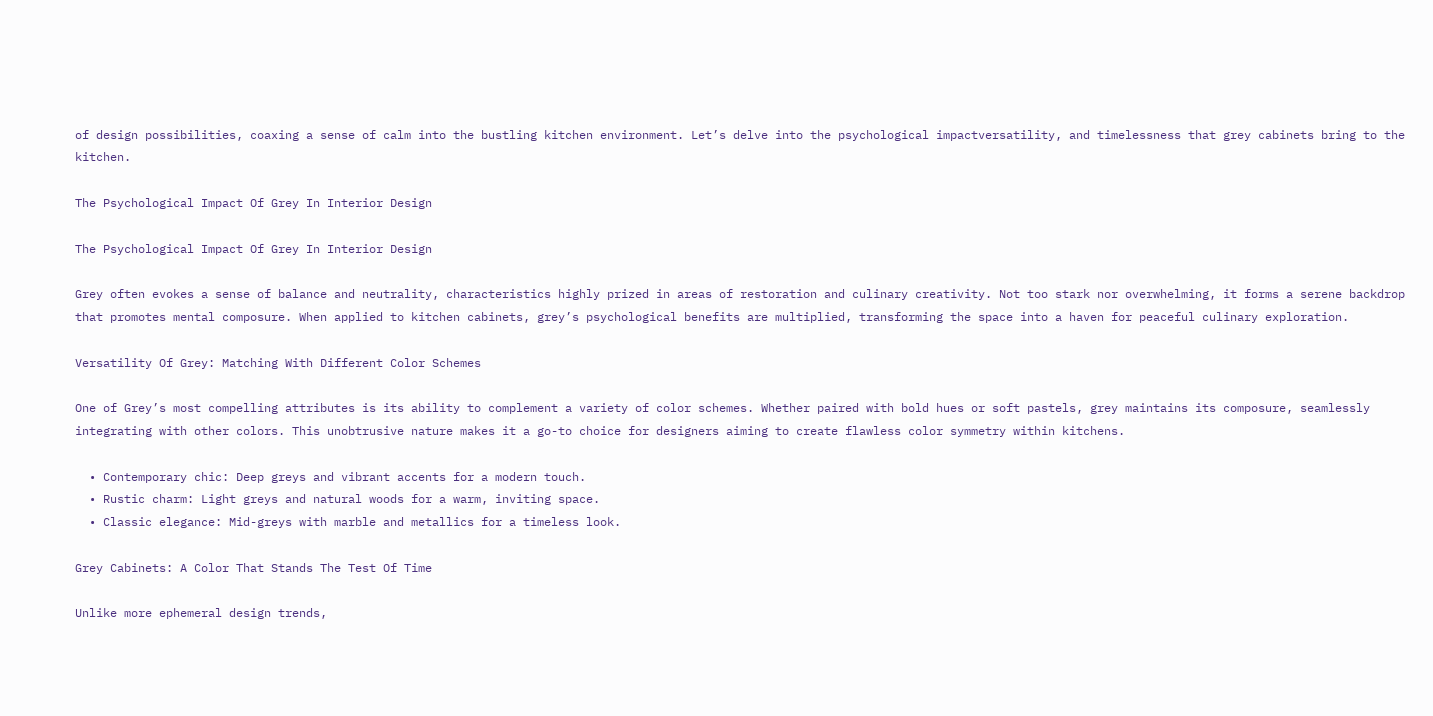of design possibilities, coaxing a sense of calm into the bustling kitchen environment. Let’s delve into the psychological impactversatility, and timelessness that grey cabinets bring to the kitchen.

The Psychological Impact Of Grey In Interior Design

The Psychological Impact Of Grey In Interior Design

Grey often evokes a sense of balance and neutrality, characteristics highly prized in areas of restoration and culinary creativity. Not too stark nor overwhelming, it forms a serene backdrop that promotes mental composure. When applied to kitchen cabinets, grey’s psychological benefits are multiplied, transforming the space into a haven for peaceful culinary exploration.

Versatility Of Grey: Matching With Different Color Schemes

One of Grey’s most compelling attributes is its ability to complement a variety of color schemes. Whether paired with bold hues or soft pastels, grey maintains its composure, seamlessly integrating with other colors. This unobtrusive nature makes it a go-to choice for designers aiming to create flawless color symmetry within kitchens.

  • Contemporary chic: Deep greys and vibrant accents for a modern touch.
  • Rustic charm: Light greys and natural woods for a warm, inviting space.
  • Classic elegance: Mid-greys with marble and metallics for a timeless look.

Grey Cabinets: A Color That Stands The Test Of Time

Unlike more ephemeral design trends,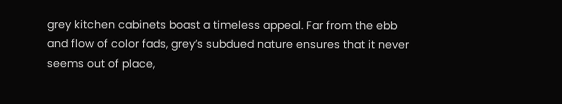grey kitchen cabinets boast a timeless appeal. Far from the ebb and flow of color fads, grey’s subdued nature ensures that it never seems out of place,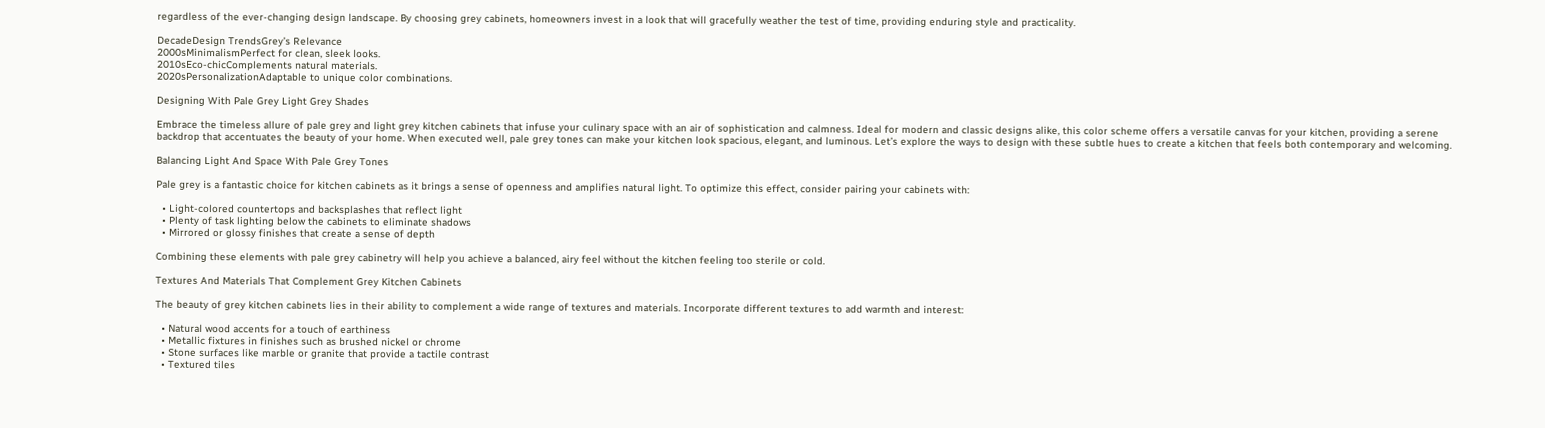regardless of the ever-changing design landscape. By choosing grey cabinets, homeowners invest in a look that will gracefully weather the test of time, providing enduring style and practicality.

DecadeDesign TrendsGrey’s Relevance
2000sMinimalismPerfect for clean, sleek looks.
2010sEco-chicComplements natural materials.
2020sPersonalizationAdaptable to unique color combinations.

Designing With Pale Grey Light Grey Shades

Embrace the timeless allure of pale grey and light grey kitchen cabinets that infuse your culinary space with an air of sophistication and calmness. Ideal for modern and classic designs alike, this color scheme offers a versatile canvas for your kitchen, providing a serene backdrop that accentuates the beauty of your home. When executed well, pale grey tones can make your kitchen look spacious, elegant, and luminous. Let’s explore the ways to design with these subtle hues to create a kitchen that feels both contemporary and welcoming.

Balancing Light And Space With Pale Grey Tones

Pale grey is a fantastic choice for kitchen cabinets as it brings a sense of openness and amplifies natural light. To optimize this effect, consider pairing your cabinets with:

  • Light-colored countertops and backsplashes that reflect light
  • Plenty of task lighting below the cabinets to eliminate shadows
  • Mirrored or glossy finishes that create a sense of depth

Combining these elements with pale grey cabinetry will help you achieve a balanced, airy feel without the kitchen feeling too sterile or cold.

Textures And Materials That Complement Grey Kitchen Cabinets

The beauty of grey kitchen cabinets lies in their ability to complement a wide range of textures and materials. Incorporate different textures to add warmth and interest:

  • Natural wood accents for a touch of earthiness
  • Metallic fixtures in finishes such as brushed nickel or chrome
  • Stone surfaces like marble or granite that provide a tactile contrast
  • Textured tiles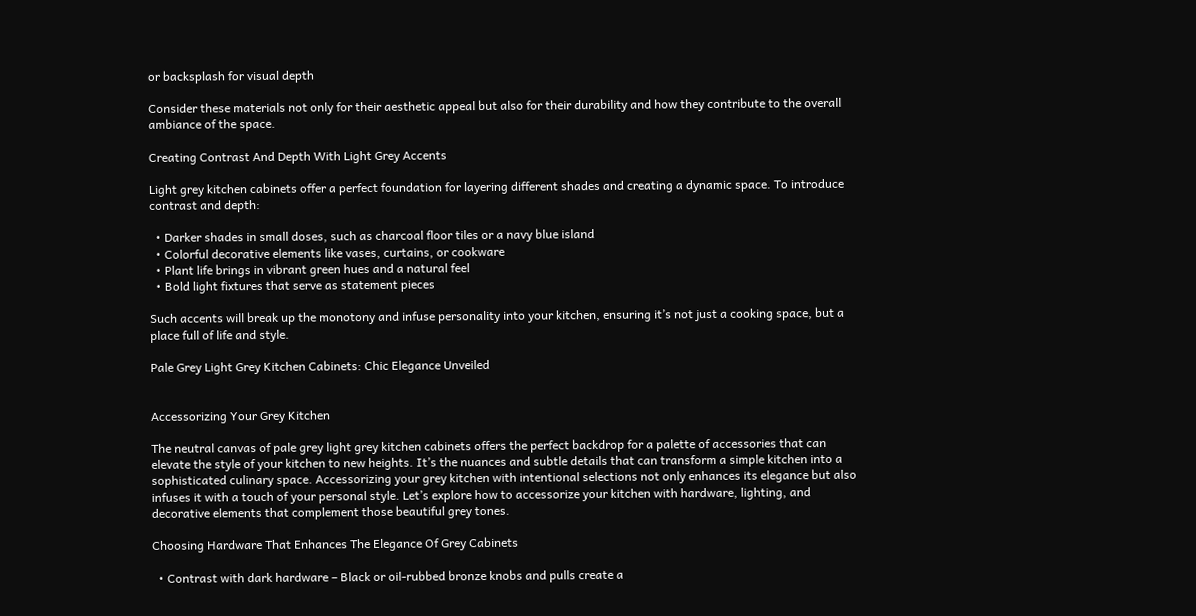or backsplash for visual depth

Consider these materials not only for their aesthetic appeal but also for their durability and how they contribute to the overall ambiance of the space.

Creating Contrast And Depth With Light Grey Accents

Light grey kitchen cabinets offer a perfect foundation for layering different shades and creating a dynamic space. To introduce contrast and depth:

  • Darker shades in small doses, such as charcoal floor tiles or a navy blue island
  • Colorful decorative elements like vases, curtains, or cookware
  • Plant life brings in vibrant green hues and a natural feel
  • Bold light fixtures that serve as statement pieces

Such accents will break up the monotony and infuse personality into your kitchen, ensuring it’s not just a cooking space, but a place full of life and style.

Pale Grey Light Grey Kitchen Cabinets: Chic Elegance Unveiled


Accessorizing Your Grey Kitchen

The neutral canvas of pale grey light grey kitchen cabinets offers the perfect backdrop for a palette of accessories that can elevate the style of your kitchen to new heights. It’s the nuances and subtle details that can transform a simple kitchen into a sophisticated culinary space. Accessorizing your grey kitchen with intentional selections not only enhances its elegance but also infuses it with a touch of your personal style. Let’s explore how to accessorize your kitchen with hardware, lighting, and decorative elements that complement those beautiful grey tones.

Choosing Hardware That Enhances The Elegance Of Grey Cabinets

  • Contrast with dark hardware – Black or oil-rubbed bronze knobs and pulls create a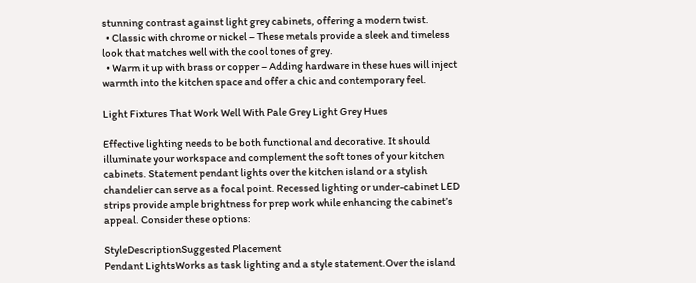stunning contrast against light grey cabinets, offering a modern twist.
  • Classic with chrome or nickel – These metals provide a sleek and timeless look that matches well with the cool tones of grey.
  • Warm it up with brass or copper – Adding hardware in these hues will inject warmth into the kitchen space and offer a chic and contemporary feel.

Light Fixtures That Work Well With Pale Grey Light Grey Hues

Effective lighting needs to be both functional and decorative. It should illuminate your workspace and complement the soft tones of your kitchen cabinets. Statement pendant lights over the kitchen island or a stylish chandelier can serve as a focal point. Recessed lighting or under-cabinet LED strips provide ample brightness for prep work while enhancing the cabinet’s appeal. Consider these options:

StyleDescriptionSuggested Placement
Pendant LightsWorks as task lighting and a style statement.Over the island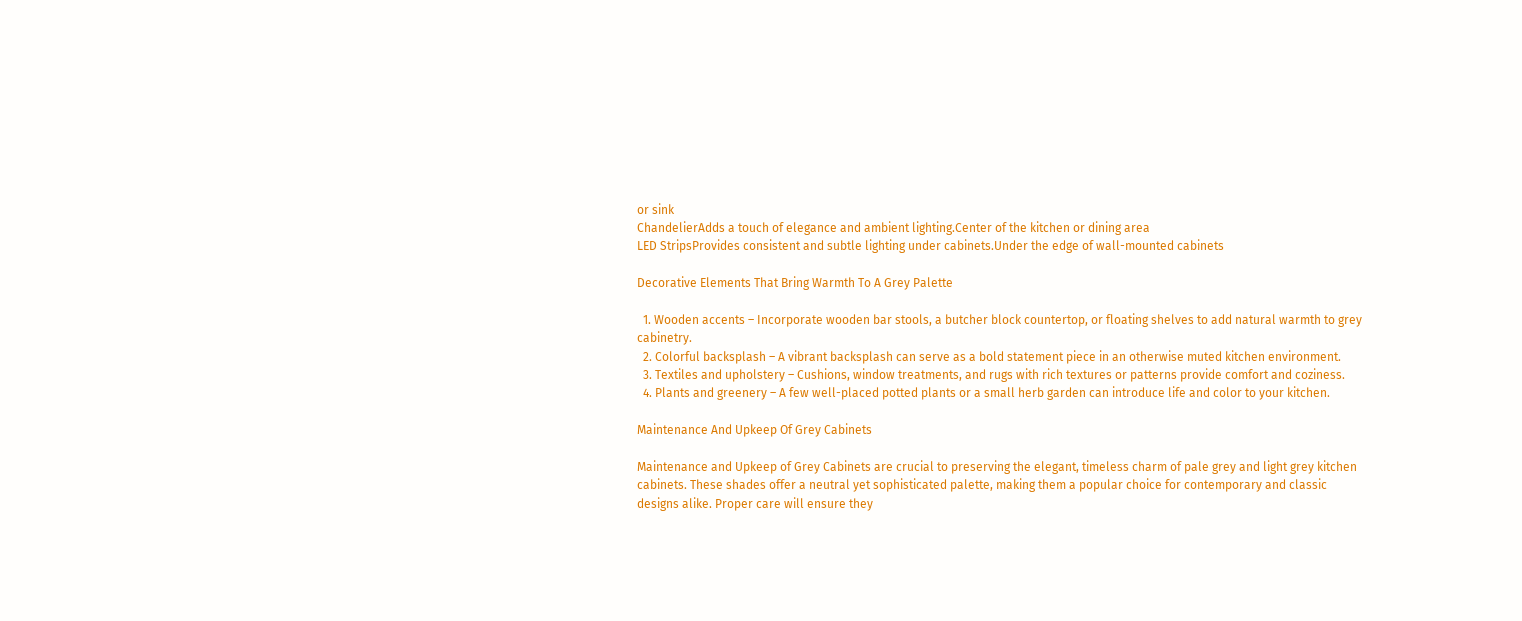or sink
ChandelierAdds a touch of elegance and ambient lighting.Center of the kitchen or dining area
LED StripsProvides consistent and subtle lighting under cabinets.Under the edge of wall-mounted cabinets

Decorative Elements That Bring Warmth To A Grey Palette

  1. Wooden accents – Incorporate wooden bar stools, a butcher block countertop, or floating shelves to add natural warmth to grey cabinetry.
  2. Colorful backsplash – A vibrant backsplash can serve as a bold statement piece in an otherwise muted kitchen environment.
  3. Textiles and upholstery – Cushions, window treatments, and rugs with rich textures or patterns provide comfort and coziness.
  4. Plants and greenery – A few well-placed potted plants or a small herb garden can introduce life and color to your kitchen.

Maintenance And Upkeep Of Grey Cabinets

Maintenance and Upkeep of Grey Cabinets are crucial to preserving the elegant, timeless charm of pale grey and light grey kitchen cabinets. These shades offer a neutral yet sophisticated palette, making them a popular choice for contemporary and classic designs alike. Proper care will ensure they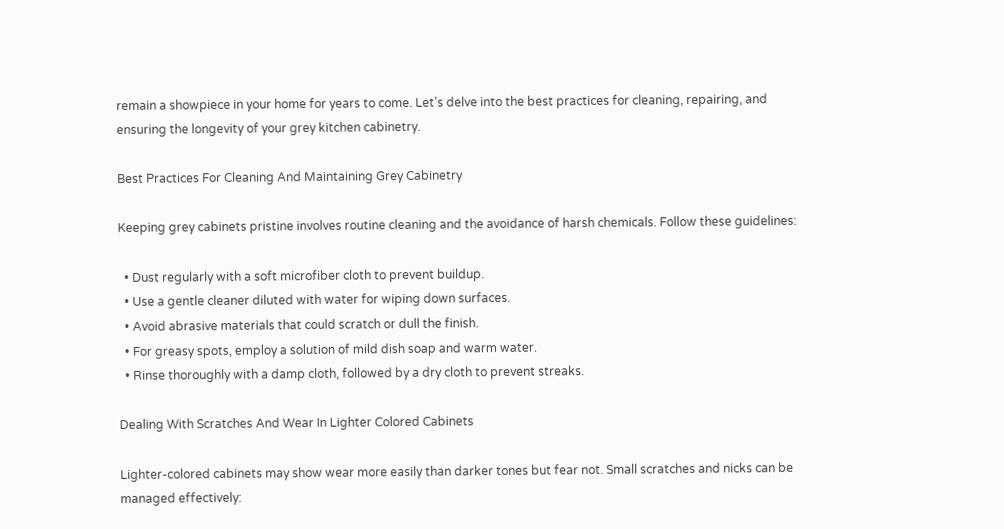remain a showpiece in your home for years to come. Let’s delve into the best practices for cleaning, repairing, and ensuring the longevity of your grey kitchen cabinetry.

Best Practices For Cleaning And Maintaining Grey Cabinetry

Keeping grey cabinets pristine involves routine cleaning and the avoidance of harsh chemicals. Follow these guidelines:

  • Dust regularly with a soft microfiber cloth to prevent buildup.
  • Use a gentle cleaner diluted with water for wiping down surfaces.
  • Avoid abrasive materials that could scratch or dull the finish.
  • For greasy spots, employ a solution of mild dish soap and warm water.
  • Rinse thoroughly with a damp cloth, followed by a dry cloth to prevent streaks.

Dealing With Scratches And Wear In Lighter Colored Cabinets

Lighter-colored cabinets may show wear more easily than darker tones but fear not. Small scratches and nicks can be managed effectively: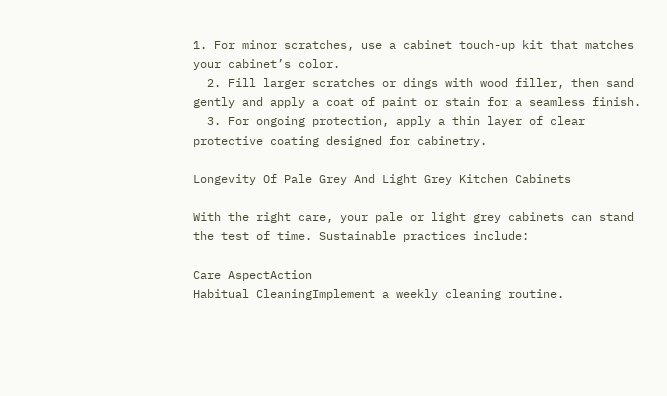1. For minor scratches, use a cabinet touch-up kit that matches your cabinet’s color.
  2. Fill larger scratches or dings with wood filler, then sand gently and apply a coat of paint or stain for a seamless finish.
  3. For ongoing protection, apply a thin layer of clear protective coating designed for cabinetry.

Longevity Of Pale Grey And Light Grey Kitchen Cabinets

With the right care, your pale or light grey cabinets can stand the test of time. Sustainable practices include:

Care AspectAction
Habitual CleaningImplement a weekly cleaning routine.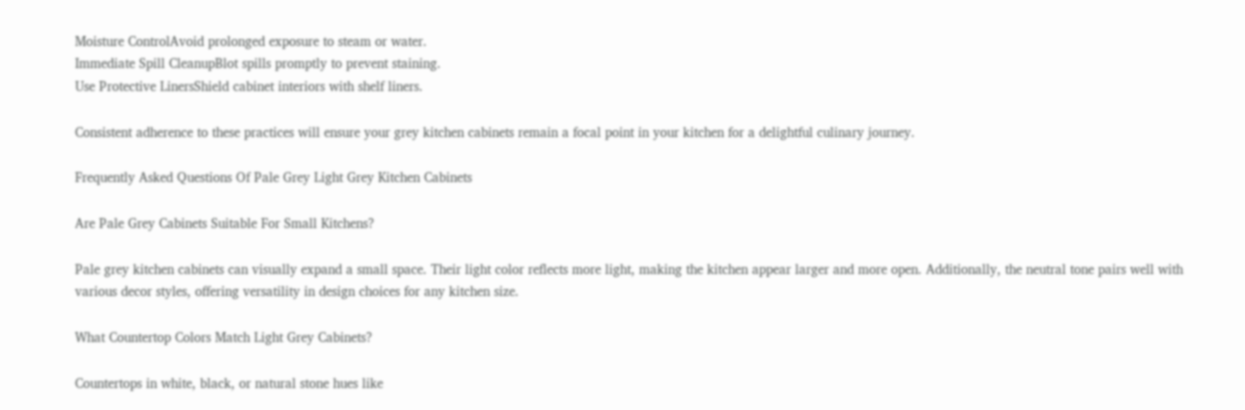Moisture ControlAvoid prolonged exposure to steam or water.
Immediate Spill CleanupBlot spills promptly to prevent staining.
Use Protective LinersShield cabinet interiors with shelf liners.

Consistent adherence to these practices will ensure your grey kitchen cabinets remain a focal point in your kitchen for a delightful culinary journey.

Frequently Asked Questions Of Pale Grey Light Grey Kitchen Cabinets

Are Pale Grey Cabinets Suitable For Small Kitchens?

Pale grey kitchen cabinets can visually expand a small space. Their light color reflects more light, making the kitchen appear larger and more open. Additionally, the neutral tone pairs well with various decor styles, offering versatility in design choices for any kitchen size.

What Countertop Colors Match Light Grey Cabinets?

Countertops in white, black, or natural stone hues like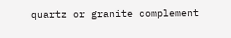quartz or granite complement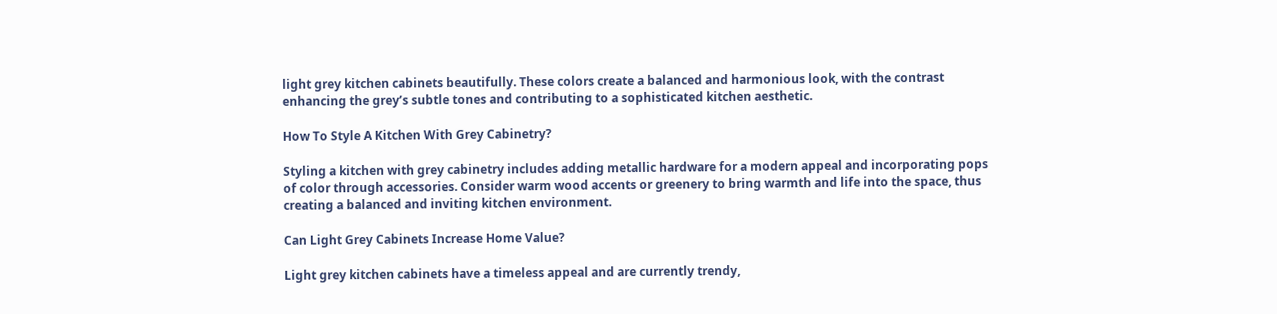light grey kitchen cabinets beautifully. These colors create a balanced and harmonious look, with the contrast enhancing the grey’s subtle tones and contributing to a sophisticated kitchen aesthetic.

How To Style A Kitchen With Grey Cabinetry?

Styling a kitchen with grey cabinetry includes adding metallic hardware for a modern appeal and incorporating pops of color through accessories. Consider warm wood accents or greenery to bring warmth and life into the space, thus creating a balanced and inviting kitchen environment.

Can Light Grey Cabinets Increase Home Value?

Light grey kitchen cabinets have a timeless appeal and are currently trendy,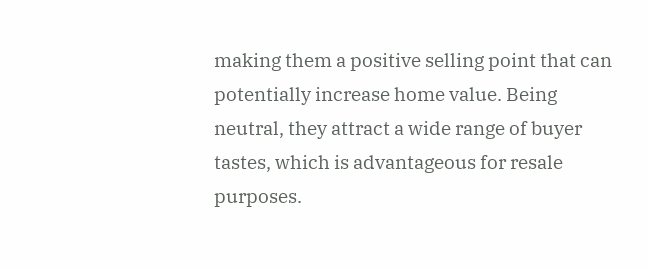making them a positive selling point that can potentially increase home value. Being neutral, they attract a wide range of buyer tastes, which is advantageous for resale purposes.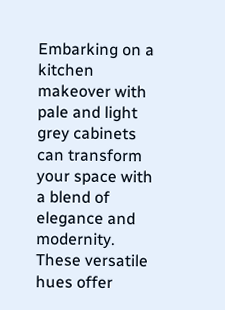Embarking on a kitchen makeover with pale and light grey cabinets can transform your space with a blend of elegance and modernity. These versatile hues offer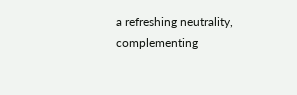a refreshing neutrality, complementing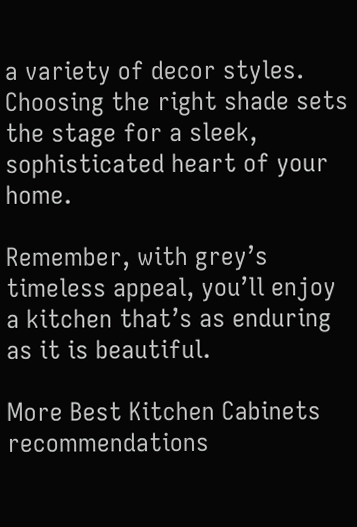a variety of decor styles. Choosing the right shade sets the stage for a sleek, sophisticated heart of your home.

Remember, with grey’s timeless appeal, you’ll enjoy a kitchen that’s as enduring as it is beautiful.

More Best Kitchen Cabinets recommendations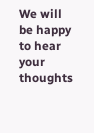We will be happy to hear your thoughts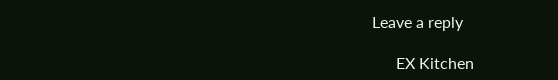Leave a reply

      EX Kitchen